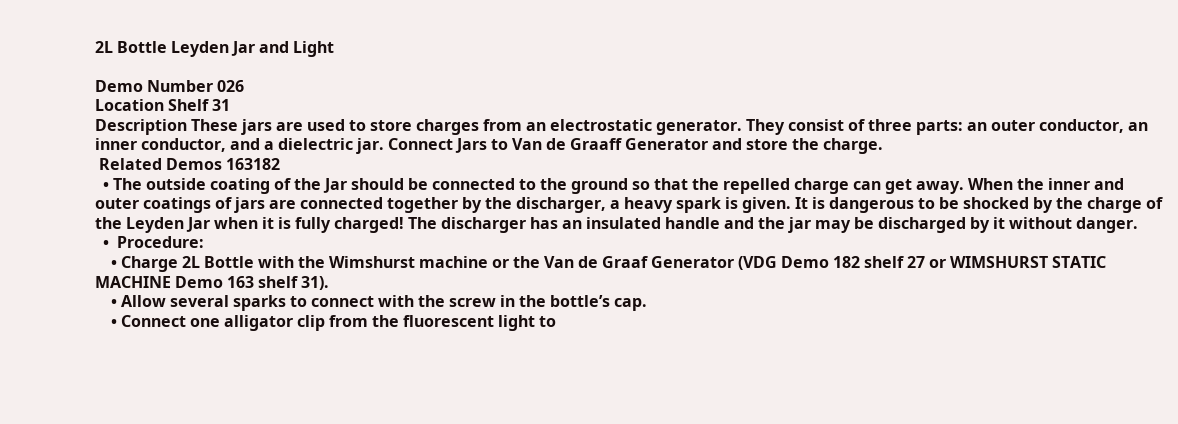2L Bottle Leyden Jar and Light

Demo Number 026
Location Shelf 31
Description These jars are used to store charges from an electrostatic generator. They consist of three parts: an outer conductor, an inner conductor, and a dielectric jar. Connect Jars to Van de Graaff Generator and store the charge.
 Related Demos 163182
  • The outside coating of the Jar should be connected to the ground so that the repelled charge can get away. When the inner and outer coatings of jars are connected together by the discharger, a heavy spark is given. It is dangerous to be shocked by the charge of the Leyden Jar when it is fully charged! The discharger has an insulated handle and the jar may be discharged by it without danger.
  •  Procedure:
    • Charge 2L Bottle with the Wimshurst machine or the Van de Graaf Generator (VDG Demo 182 shelf 27 or WIMSHURST STATIC MACHINE Demo 163 shelf 31).
    • Allow several sparks to connect with the screw in the bottle’s cap.
    • Connect one alligator clip from the fluorescent light to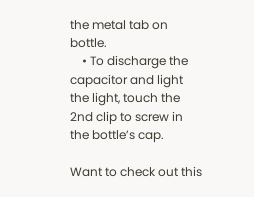the metal tab on bottle.
    • To discharge the capacitor and light the light, touch the 2nd clip to screw in the bottle’s cap.

Want to check out this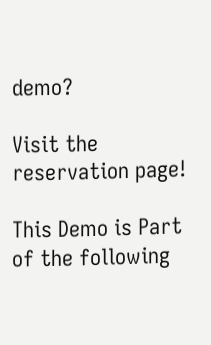demo?

Visit the reservation page!

This Demo is Part of the following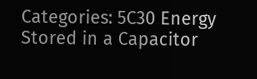Categories: 5C30 Energy Stored in a Capacitor